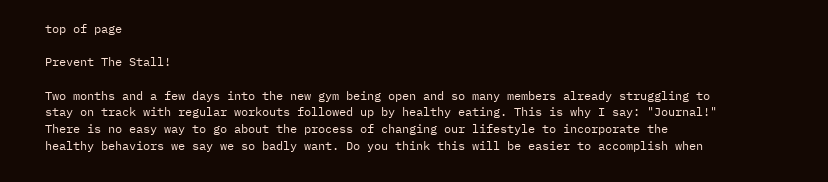top of page

Prevent The Stall!

Two months and a few days into the new gym being open and so many members already struggling to stay on track with regular workouts followed up by healthy eating. This is why I say: "Journal!" There is no easy way to go about the process of changing our lifestyle to incorporate the healthy behaviors we say we so badly want. Do you think this will be easier to accomplish when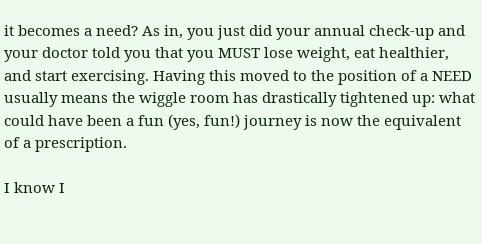it becomes a need? As in, you just did your annual check-up and your doctor told you that you MUST lose weight, eat healthier, and start exercising. Having this moved to the position of a NEED usually means the wiggle room has drastically tightened up: what could have been a fun (yes, fun!) journey is now the equivalent of a prescription.

I know I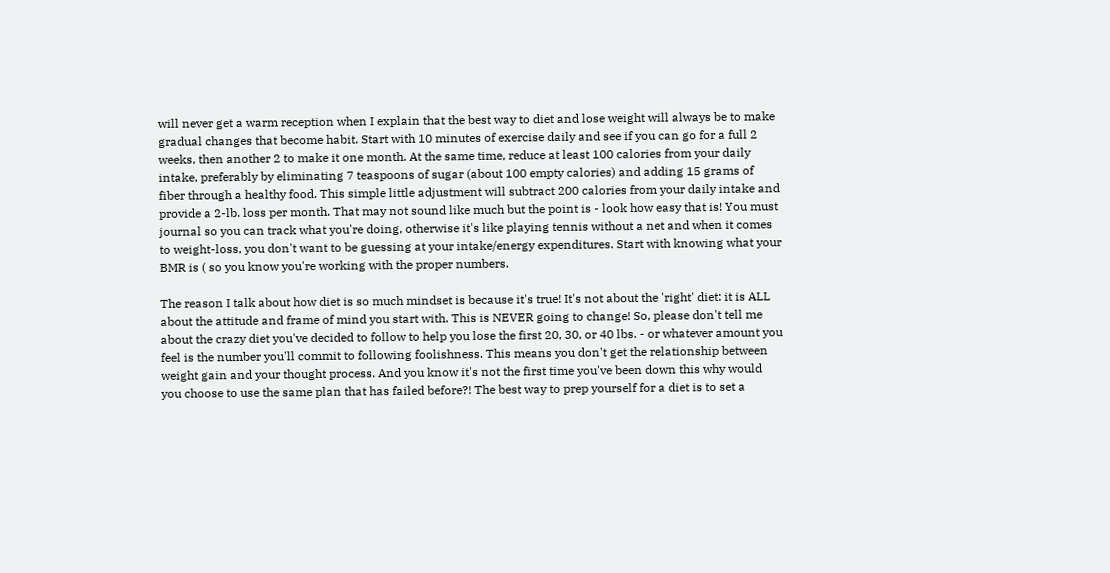will never get a warm reception when I explain that the best way to diet and lose weight will always be to make gradual changes that become habit. Start with 10 minutes of exercise daily and see if you can go for a full 2 weeks, then another 2 to make it one month. At the same time, reduce at least 100 calories from your daily intake, preferably by eliminating 7 teaspoons of sugar (about 100 empty calories) and adding 15 grams of fiber through a healthy food. This simple little adjustment will subtract 200 calories from your daily intake and provide a 2-lb. loss per month. That may not sound like much but the point is - look how easy that is! You must journal so you can track what you're doing, otherwise it's like playing tennis without a net and when it comes to weight-loss, you don't want to be guessing at your intake/energy expenditures. Start with knowing what your BMR is ( so you know you're working with the proper numbers.

The reason I talk about how diet is so much mindset is because it's true! It's not about the 'right' diet: it is ALL about the attitude and frame of mind you start with. This is NEVER going to change! So, please don't tell me about the crazy diet you've decided to follow to help you lose the first 20, 30, or 40 lbs. - or whatever amount you feel is the number you'll commit to following foolishness. This means you don't get the relationship between weight gain and your thought process. And you know it's not the first time you've been down this why would you choose to use the same plan that has failed before?! The best way to prep yourself for a diet is to set a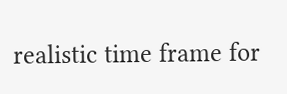realistic time frame for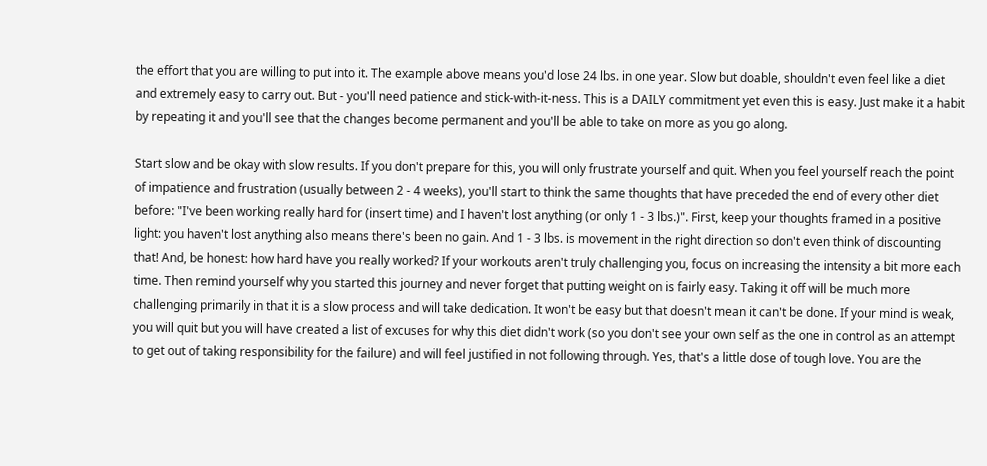the effort that you are willing to put into it. The example above means you'd lose 24 lbs. in one year. Slow but doable, shouldn't even feel like a diet and extremely easy to carry out. But - you'll need patience and stick-with-it-ness. This is a DAILY commitment yet even this is easy. Just make it a habit by repeating it and you'll see that the changes become permanent and you'll be able to take on more as you go along.

Start slow and be okay with slow results. If you don't prepare for this, you will only frustrate yourself and quit. When you feel yourself reach the point of impatience and frustration (usually between 2 - 4 weeks), you'll start to think the same thoughts that have preceded the end of every other diet before: "I've been working really hard for (insert time) and I haven't lost anything (or only 1 - 3 lbs.)". First, keep your thoughts framed in a positive light: you haven't lost anything also means there's been no gain. And 1 - 3 lbs. is movement in the right direction so don't even think of discounting that! And, be honest: how hard have you really worked? If your workouts aren't truly challenging you, focus on increasing the intensity a bit more each time. Then remind yourself why you started this journey and never forget that putting weight on is fairly easy. Taking it off will be much more challenging primarily in that it is a slow process and will take dedication. It won't be easy but that doesn't mean it can't be done. If your mind is weak, you will quit but you will have created a list of excuses for why this diet didn't work (so you don't see your own self as the one in control as an attempt to get out of taking responsibility for the failure) and will feel justified in not following through. Yes, that's a little dose of tough love. You are the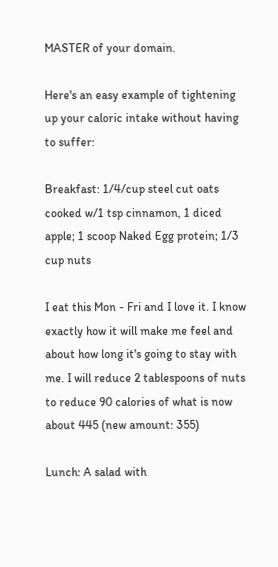MASTER of your domain.

Here's an easy example of tightening up your caloric intake without having to suffer:

Breakfast: 1/4/cup steel cut oats cooked w/1 tsp cinnamon, 1 diced apple; 1 scoop Naked Egg protein; 1/3 cup nuts

I eat this Mon - Fri and I love it. I know exactly how it will make me feel and about how long it's going to stay with me. I will reduce 2 tablespoons of nuts to reduce 90 calories of what is now about 445 (new amount: 355)

Lunch: A salad with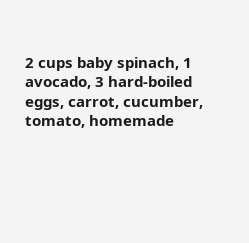2 cups baby spinach, 1 avocado, 3 hard-boiled eggs, carrot, cucumber, tomato, homemade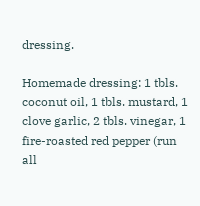dressing.

Homemade dressing: 1 tbls. coconut oil, 1 tbls. mustard, 1 clove garlic, 2 tbls. vinegar, 1 fire-roasted red pepper (run all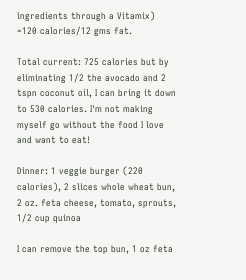ingredients through a Vitamix) =120 calories/12 gms fat.

Total current: 725 calories but by eliminating 1/2 the avocado and 2 tspn coconut oil, I can bring it down to 530 calories. I'm not making myself go without the food I love and want to eat!

Dinner: 1 veggie burger (220 calories), 2 slices whole wheat bun, 2 oz. feta cheese, tomato, sprouts, 1/2 cup quinoa

I can remove the top bun, 1 oz feta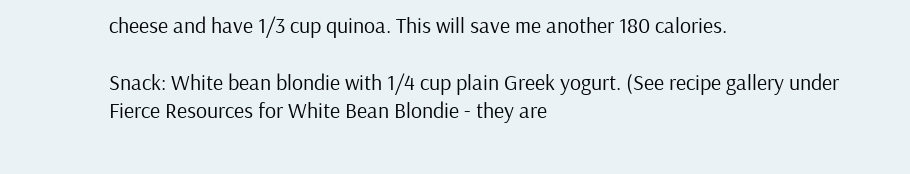cheese and have 1/3 cup quinoa. This will save me another 180 calories.

Snack: White bean blondie with 1/4 cup plain Greek yogurt. (See recipe gallery under Fierce Resources for White Bean Blondie - they are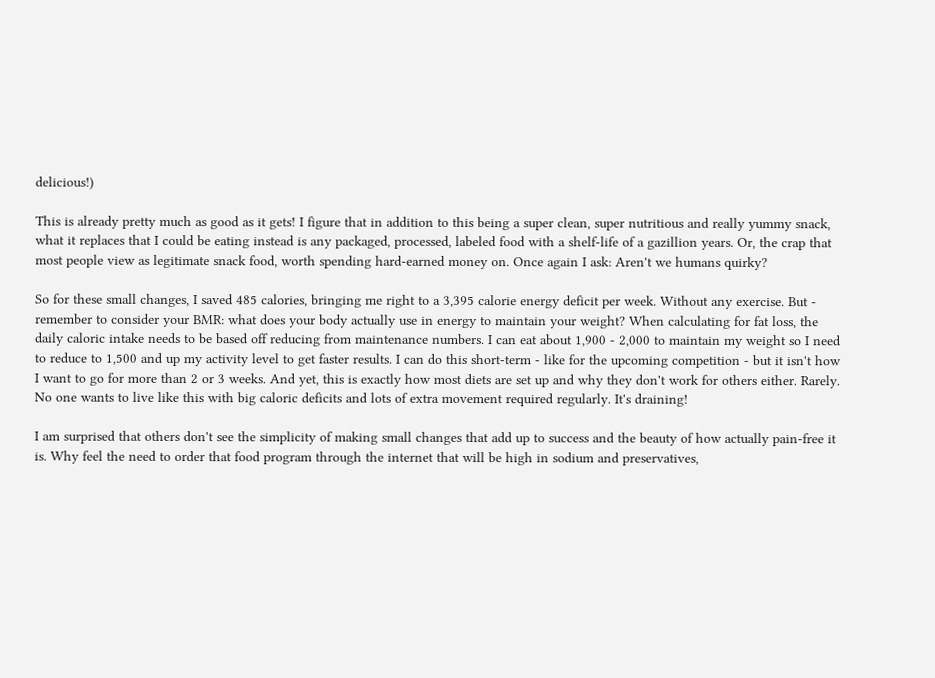delicious!)

This is already pretty much as good as it gets! I figure that in addition to this being a super clean, super nutritious and really yummy snack, what it replaces that I could be eating instead is any packaged, processed, labeled food with a shelf-life of a gazillion years. Or, the crap that most people view as legitimate snack food, worth spending hard-earned money on. Once again I ask: Aren't we humans quirky?

So for these small changes, I saved 485 calories, bringing me right to a 3,395 calorie energy deficit per week. Without any exercise. But - remember to consider your BMR: what does your body actually use in energy to maintain your weight? When calculating for fat loss, the daily caloric intake needs to be based off reducing from maintenance numbers. I can eat about 1,900 - 2,000 to maintain my weight so I need to reduce to 1,500 and up my activity level to get faster results. I can do this short-term - like for the upcoming competition - but it isn't how I want to go for more than 2 or 3 weeks. And yet, this is exactly how most diets are set up and why they don't work for others either. Rarely. No one wants to live like this with big caloric deficits and lots of extra movement required regularly. It's draining!

I am surprised that others don't see the simplicity of making small changes that add up to success and the beauty of how actually pain-free it is. Why feel the need to order that food program through the internet that will be high in sodium and preservatives,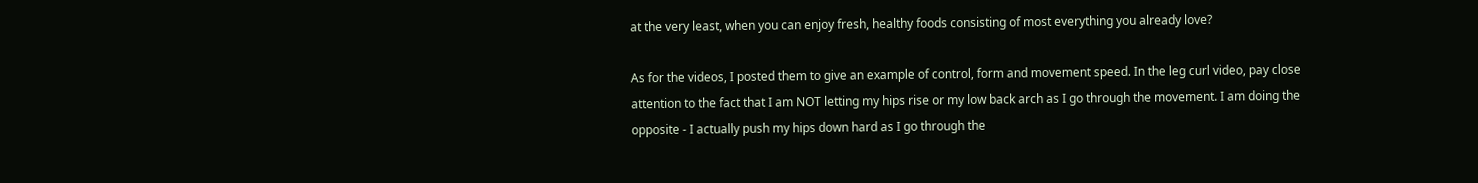at the very least, when you can enjoy fresh, healthy foods consisting of most everything you already love?

As for the videos, I posted them to give an example of control, form and movement speed. In the leg curl video, pay close attention to the fact that I am NOT letting my hips rise or my low back arch as I go through the movement. I am doing the opposite - I actually push my hips down hard as I go through the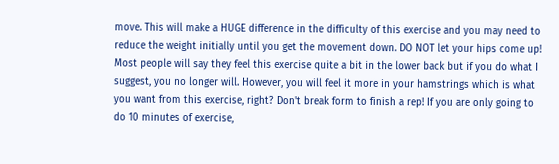move. This will make a HUGE difference in the difficulty of this exercise and you may need to reduce the weight initially until you get the movement down. DO NOT let your hips come up! Most people will say they feel this exercise quite a bit in the lower back but if you do what I suggest, you no longer will. However, you will feel it more in your hamstrings which is what you want from this exercise, right? Don't break form to finish a rep! If you are only going to do 10 minutes of exercise,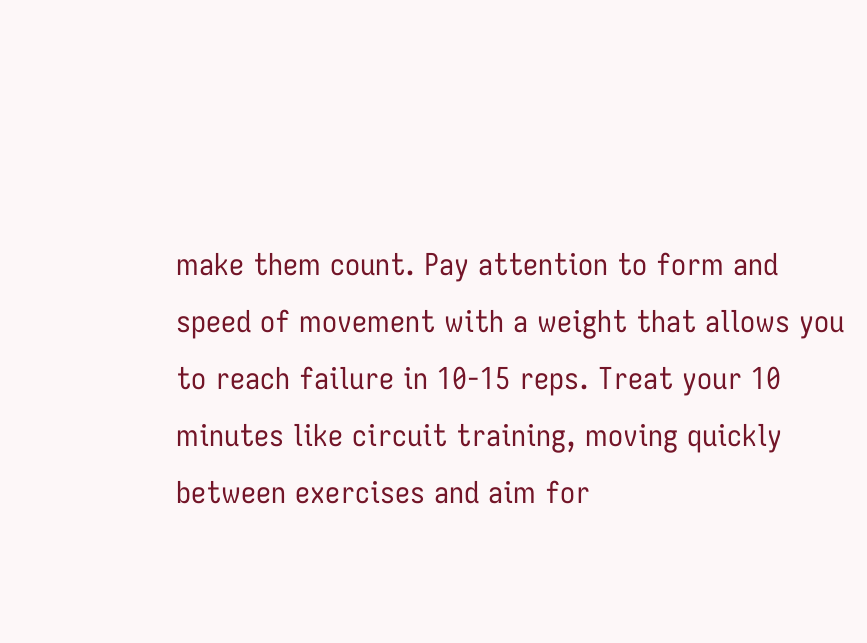make them count. Pay attention to form and speed of movement with a weight that allows you to reach failure in 10-15 reps. Treat your 10 minutes like circuit training, moving quickly between exercises and aim for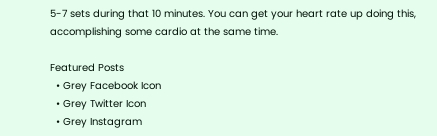5-7 sets during that 10 minutes. You can get your heart rate up doing this, accomplishing some cardio at the same time.

Featured Posts
  • Grey Facebook Icon
  • Grey Twitter Icon
  • Grey Instagram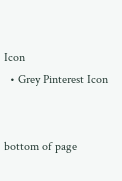Icon
  • Grey Pinterest Icon


bottom of page